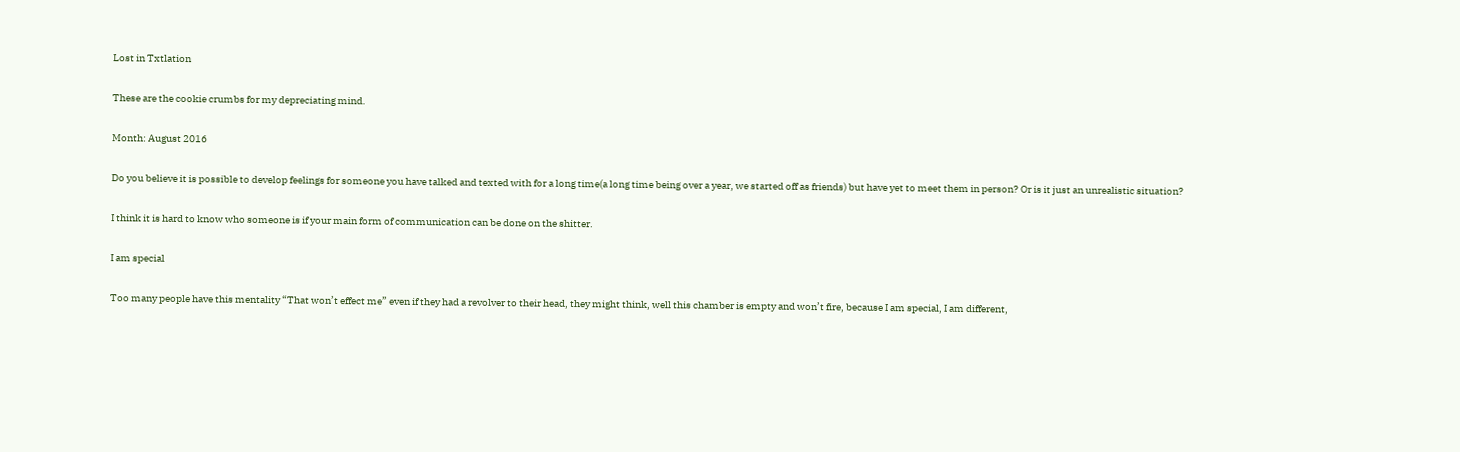Lost in Txtlation

These are the cookie crumbs for my depreciating mind.

Month: August 2016

Do you believe it is possible to develop feelings for someone you have talked and texted with for a long time(a long time being over a year, we started off as friends) but have yet to meet them in person? Or is it just an unrealistic situation?

I think it is hard to know who someone is if your main form of communication can be done on the shitter.

I am special

Too many people have this mentality “That won’t effect me” even if they had a revolver to their head, they might think, well this chamber is empty and won’t fire, because I am special, I am different,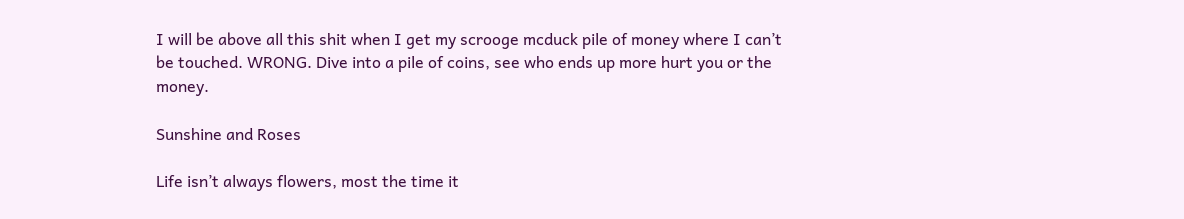I will be above all this shit when I get my scrooge mcduck pile of money where I can’t be touched. WRONG. Dive into a pile of coins, see who ends up more hurt you or the money.

Sunshine and Roses

Life isn’t always flowers, most the time it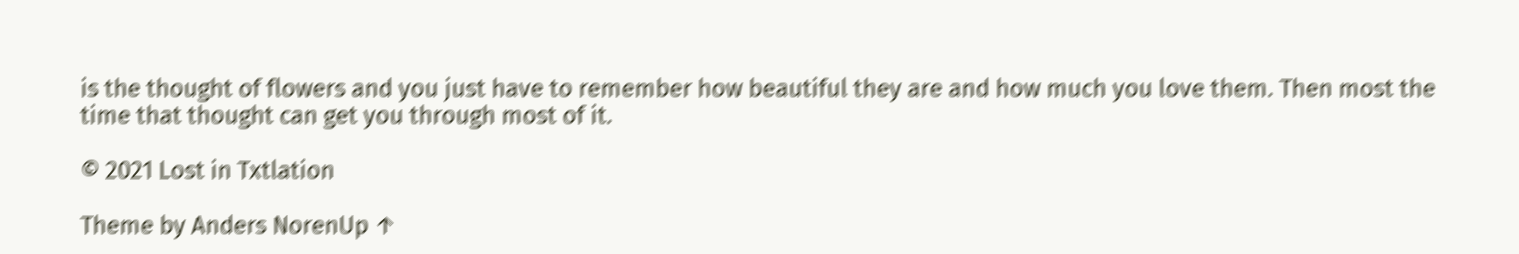is the thought of flowers and you just have to remember how beautiful they are and how much you love them. Then most the time that thought can get you through most of it.

© 2021 Lost in Txtlation

Theme by Anders NorenUp ↑